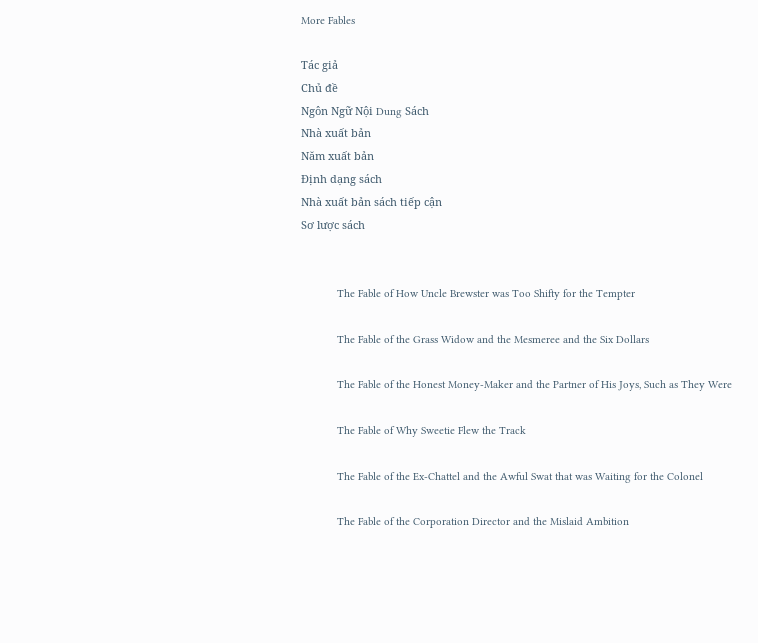More Fables

Tác giả
Chủ đề
Ngôn Ngữ Nội Dung Sách
Nhà xuất bản
Năm xuất bản
Định dạng sách
Nhà xuất bản sách tiếp cận
Sơ lược sách


            The Fable of How Uncle Brewster was Too Shifty for the Tempter

            The Fable of the Grass Widow and the Mesmeree and the Six Dollars

            The Fable of the Honest Money-Maker and the Partner of His Joys, Such as They Were

            The Fable of Why Sweetie Flew the Track

            The Fable of the Ex-Chattel and the Awful Swat that was Waiting for the Colonel

            The Fable of the Corporation Director and the Mislaid Ambition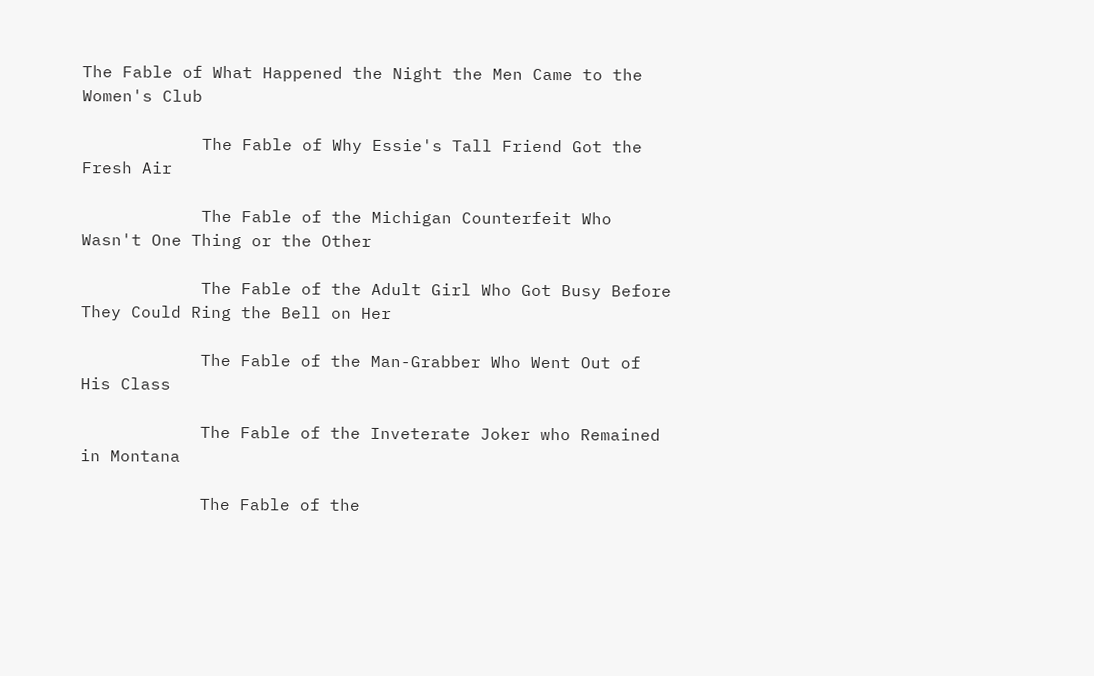The Fable of What Happened the Night the Men Came to the Women's Club

            The Fable of Why Essie's Tall Friend Got the Fresh Air

            The Fable of the Michigan Counterfeit Who Wasn't One Thing or the Other

            The Fable of the Adult Girl Who Got Busy Before They Could Ring the Bell on Her

            The Fable of the Man-Grabber Who Went Out of His Class

            The Fable of the Inveterate Joker who Remained in Montana

            The Fable of the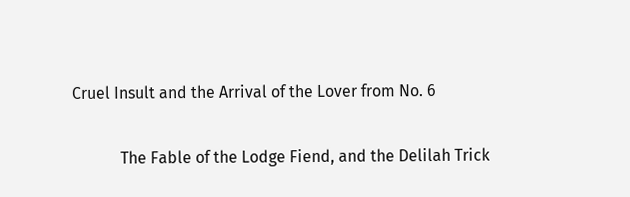Cruel Insult and the Arrival of the Lover from No. 6

            The Fable of the Lodge Fiend, and the Delilah Trick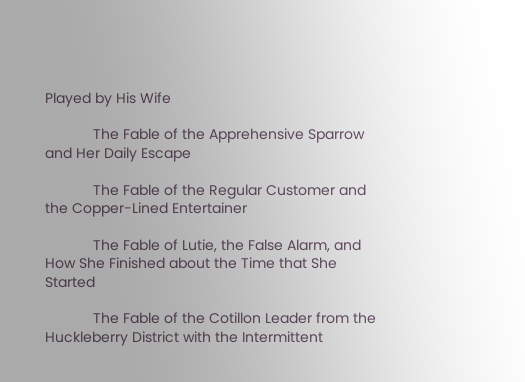Played by His Wife

            The Fable of the Apprehensive Sparrow and Her Daily Escape

            The Fable of the Regular Customer and the Copper-Lined Entertainer

            The Fable of Lutie, the False Alarm, and How She Finished about the Time that She Started

            The Fable of the Cotillon Leader from the Huckleberry District with the Intermittent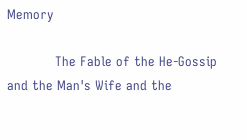Memory

            The Fable of the He-Gossip and the Man's Wife and the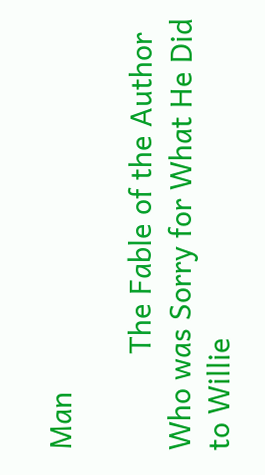Man

            The Fable of the Author Who was Sorry for What He Did to Willie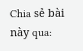Chia sẻ bài này qua: